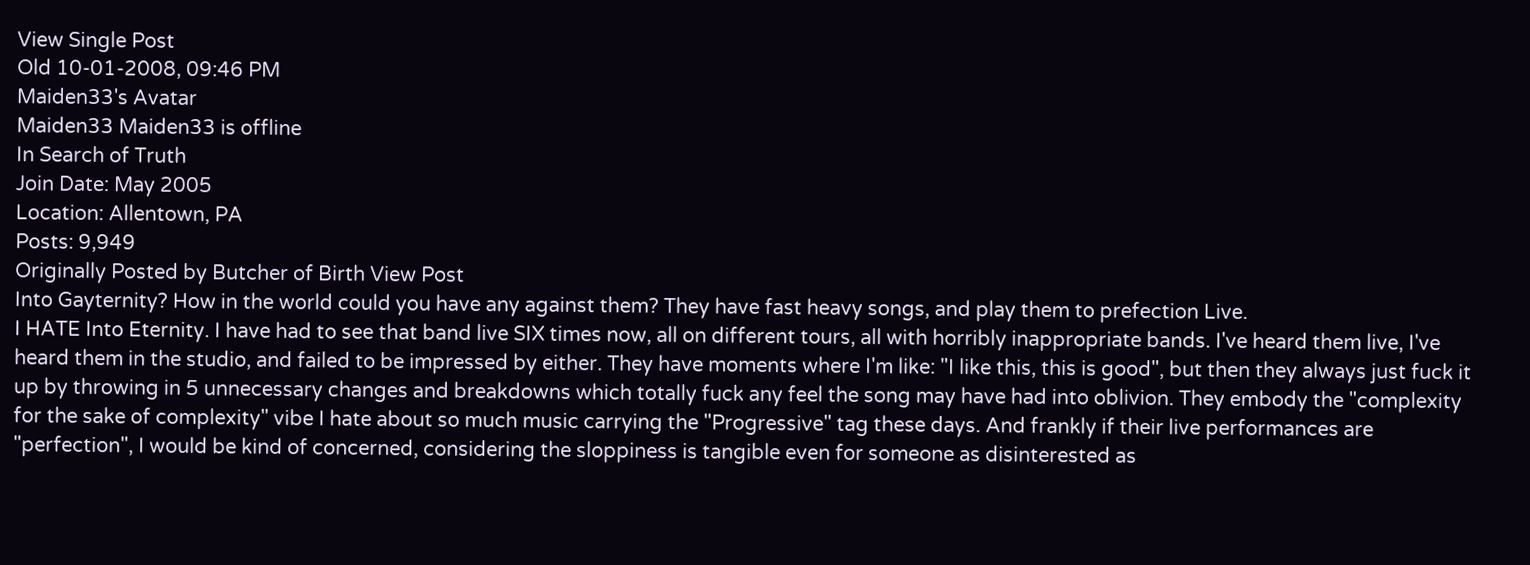View Single Post
Old 10-01-2008, 09:46 PM
Maiden33's Avatar
Maiden33 Maiden33 is offline
In Search of Truth
Join Date: May 2005
Location: Allentown, PA
Posts: 9,949
Originally Posted by Butcher of Birth View Post
Into Gayternity? How in the world could you have any against them? They have fast heavy songs, and play them to prefection Live.
I HATE Into Eternity. I have had to see that band live SIX times now, all on different tours, all with horribly inappropriate bands. I've heard them live, I've heard them in the studio, and failed to be impressed by either. They have moments where I'm like: "I like this, this is good", but then they always just fuck it up by throwing in 5 unnecessary changes and breakdowns which totally fuck any feel the song may have had into oblivion. They embody the "complexity for the sake of complexity" vibe I hate about so much music carrying the "Progressive" tag these days. And frankly if their live performances are "perfection", I would be kind of concerned, considering the sloppiness is tangible even for someone as disinterested as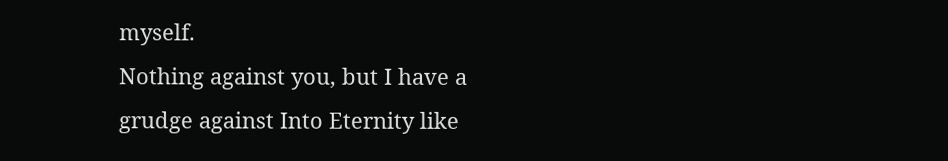myself.
Nothing against you, but I have a grudge against Into Eternity like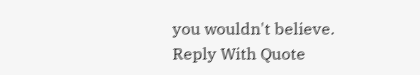you wouldn't believe.
Reply With Quote